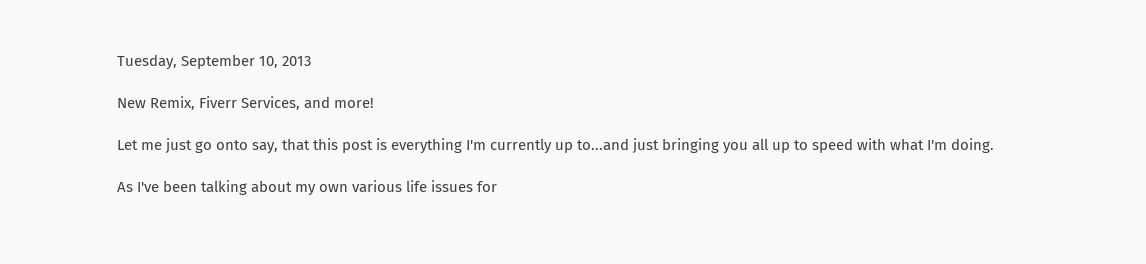Tuesday, September 10, 2013

New Remix, Fiverr Services, and more!

Let me just go onto say, that this post is everything I'm currently up to...and just bringing you all up to speed with what I'm doing.

As I've been talking about my own various life issues for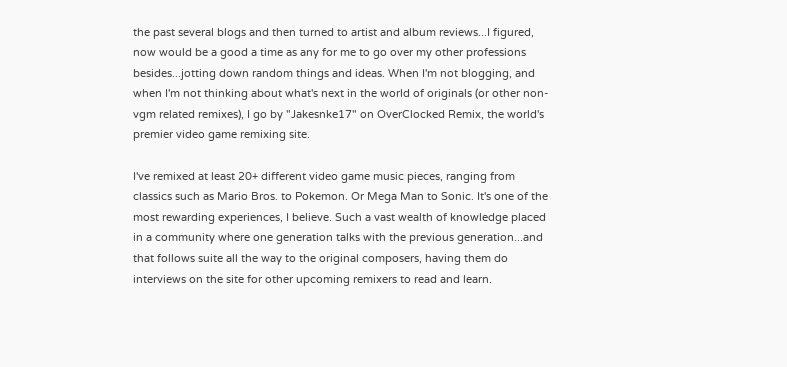the past several blogs and then turned to artist and album reviews...I figured, now would be a good a time as any for me to go over my other professions besides...jotting down random things and ideas. When I'm not blogging, and when I'm not thinking about what's next in the world of originals (or other non-vgm related remixes), I go by "Jakesnke17" on OverClocked Remix, the world's premier video game remixing site.

I've remixed at least 20+ different video game music pieces, ranging from classics such as Mario Bros. to Pokemon. Or Mega Man to Sonic. It's one of the most rewarding experiences, I believe. Such a vast wealth of knowledge placed in a community where one generation talks with the previous generation...and that follows suite all the way to the original composers, having them do interviews on the site for other upcoming remixers to read and learn.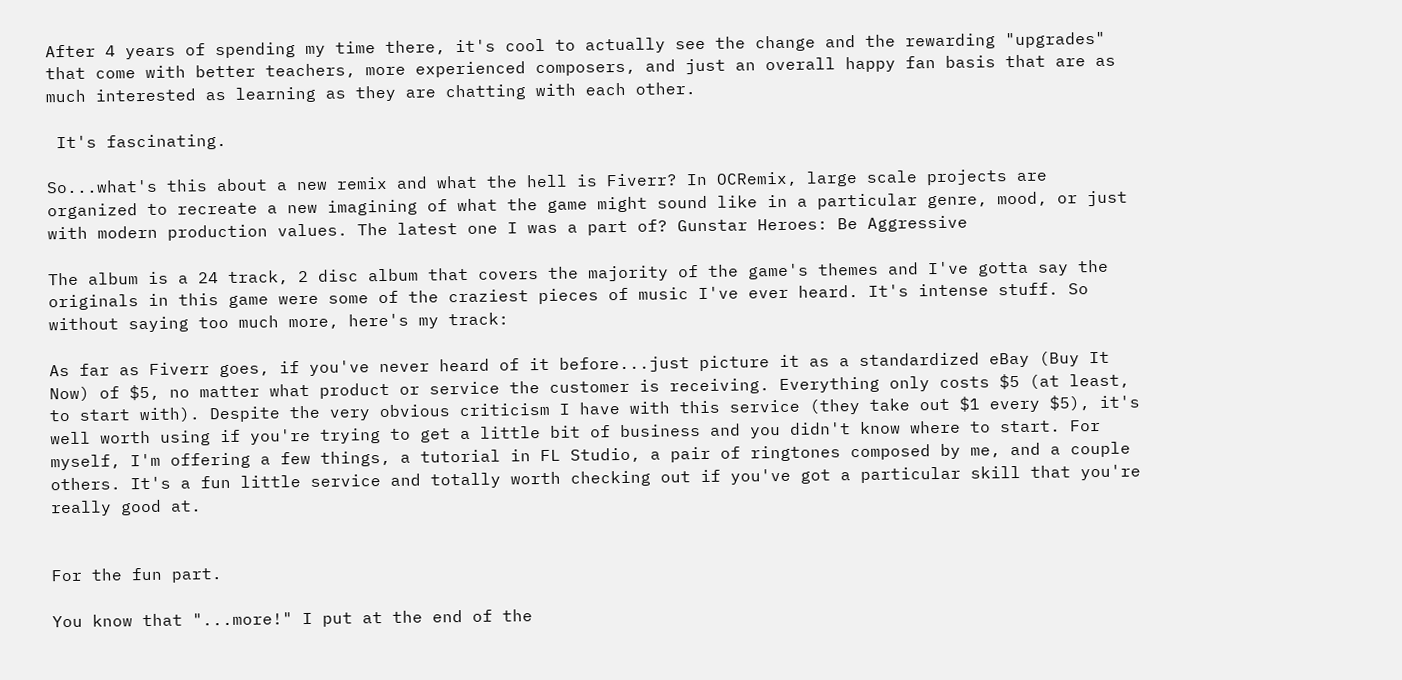After 4 years of spending my time there, it's cool to actually see the change and the rewarding "upgrades" that come with better teachers, more experienced composers, and just an overall happy fan basis that are as much interested as learning as they are chatting with each other.

 It's fascinating.

So...what's this about a new remix and what the hell is Fiverr? In OCRemix, large scale projects are organized to recreate a new imagining of what the game might sound like in a particular genre, mood, or just with modern production values. The latest one I was a part of? Gunstar Heroes: Be Aggressive

The album is a 24 track, 2 disc album that covers the majority of the game's themes and I've gotta say the originals in this game were some of the craziest pieces of music I've ever heard. It's intense stuff. So without saying too much more, here's my track:

As far as Fiverr goes, if you've never heard of it before...just picture it as a standardized eBay (Buy It Now) of $5, no matter what product or service the customer is receiving. Everything only costs $5 (at least, to start with). Despite the very obvious criticism I have with this service (they take out $1 every $5), it's well worth using if you're trying to get a little bit of business and you didn't know where to start. For myself, I'm offering a few things, a tutorial in FL Studio, a pair of ringtones composed by me, and a couple others. It's a fun little service and totally worth checking out if you've got a particular skill that you're really good at.


For the fun part.

You know that "...more!" I put at the end of the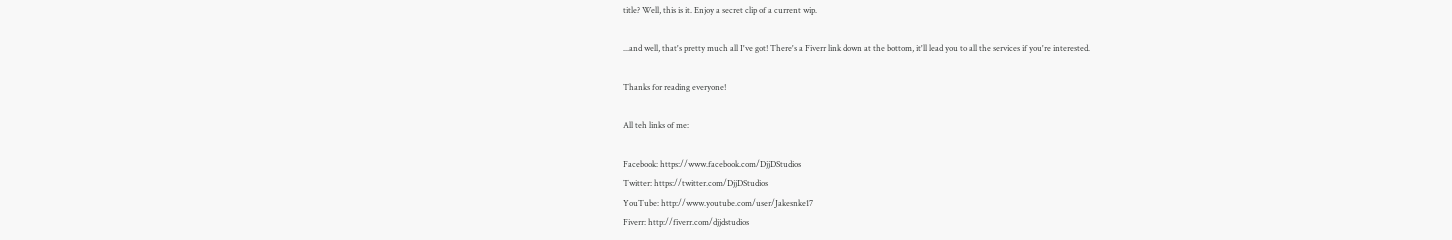title? Well, this is it. Enjoy a secret clip of a current wip.

...and well, that's pretty much all I've got! There's a Fiverr link down at the bottom, it'll lead you to all the services if you're interested.

Thanks for reading everyone!

All teh links of me:

Facebook: https://www.facebook.com/DjjDStudios
Twitter: https://twitter.com/DjjDStudios
YouTube: http://www.youtube.com/user/Jakesnke17
Fiverr: http://fiverr.com/djjdstudios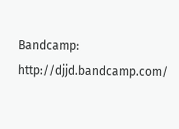Bandcamp: http://djjd.bandcamp.com/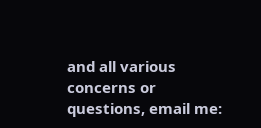and all various concerns or questions, email me: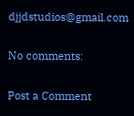djjdstudios@gmail.com

No comments:

Post a Comment